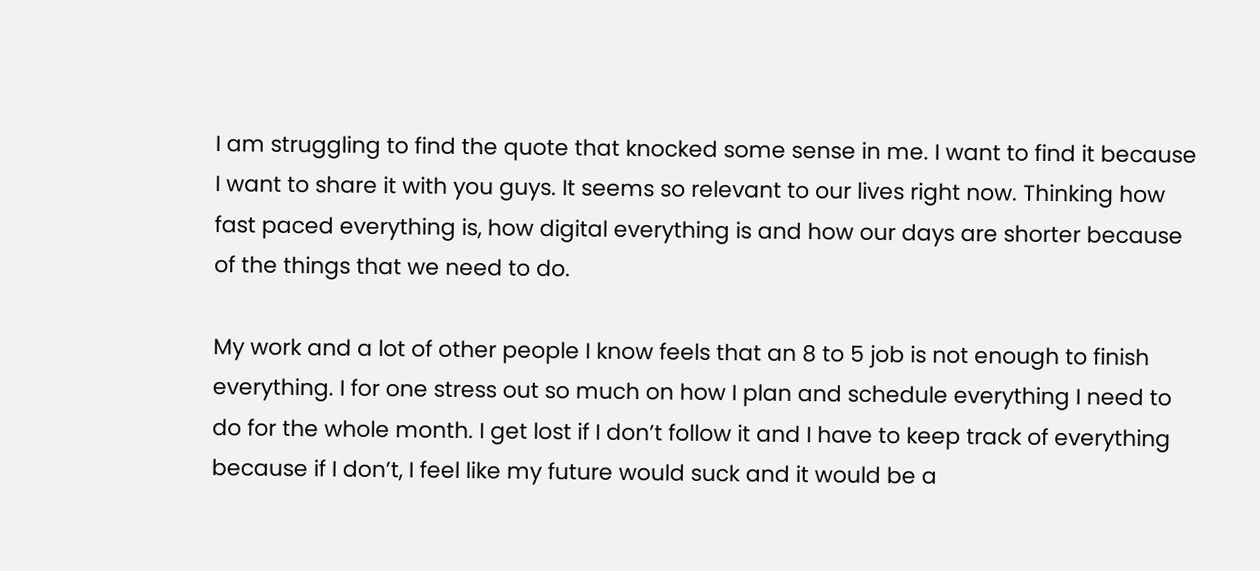I am struggling to find the quote that knocked some sense in me. I want to find it because I want to share it with you guys. It seems so relevant to our lives right now. Thinking how fast paced everything is, how digital everything is and how our days are shorter because of the things that we need to do.

My work and a lot of other people I know feels that an 8 to 5 job is not enough to finish everything. I for one stress out so much on how I plan and schedule everything I need to do for the whole month. I get lost if I don’t follow it and I have to keep track of everything because if I don’t, I feel like my future would suck and it would be a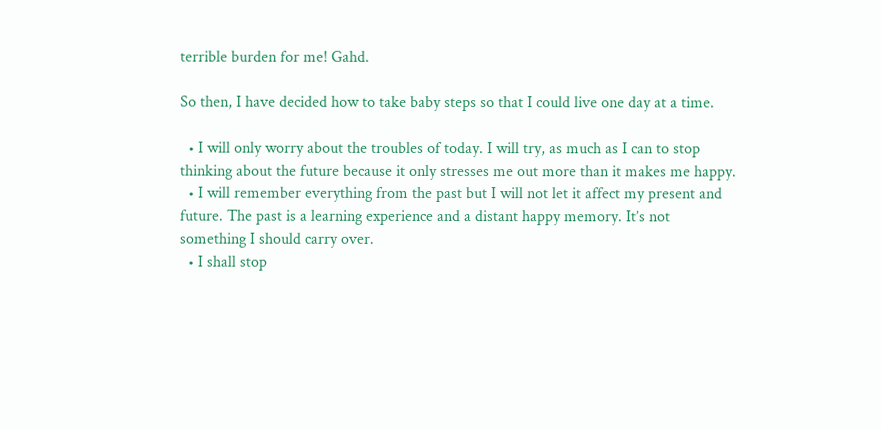terrible burden for me! Gahd.

So then, I have decided how to take baby steps so that I could live one day at a time.

  • I will only worry about the troubles of today. I will try, as much as I can to stop thinking about the future because it only stresses me out more than it makes me happy.
  • I will remember everything from the past but I will not let it affect my present and future. The past is a learning experience and a distant happy memory. It’s not something I should carry over.
  • I shall stop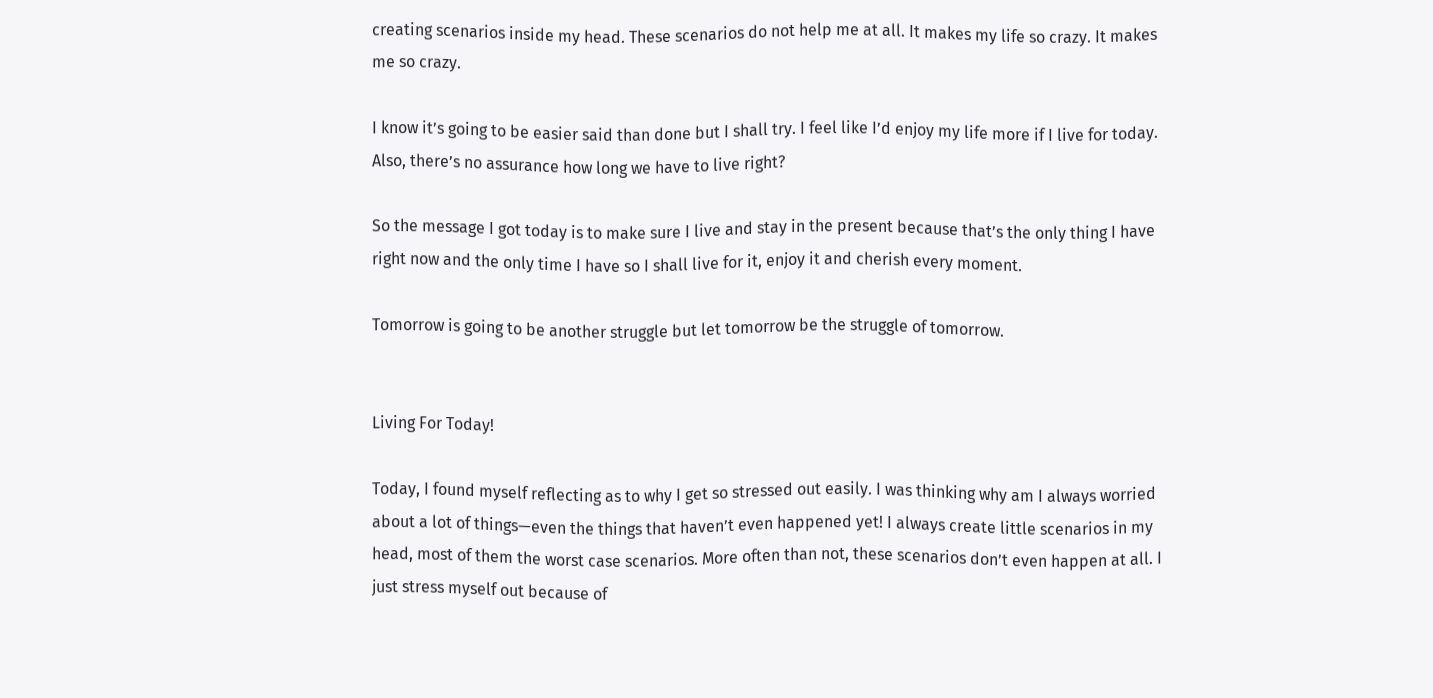creating scenarios inside my head. These scenarios do not help me at all. It makes my life so crazy. It makes me so crazy.

I know it’s going to be easier said than done but I shall try. I feel like I’d enjoy my life more if I live for today. Also, there’s no assurance how long we have to live right?

So the message I got today is to make sure I live and stay in the present because that’s the only thing I have right now and the only time I have so I shall live for it, enjoy it and cherish every moment.

Tomorrow is going to be another struggle but let tomorrow be the struggle of tomorrow.


Living For Today!

Today, I found myself reflecting as to why I get so stressed out easily. I was thinking why am I always worried about a lot of things—even the things that haven’t even happened yet! I always create little scenarios in my head, most of them the worst case scenarios. More often than not, these scenarios don’t even happen at all. I just stress myself out because of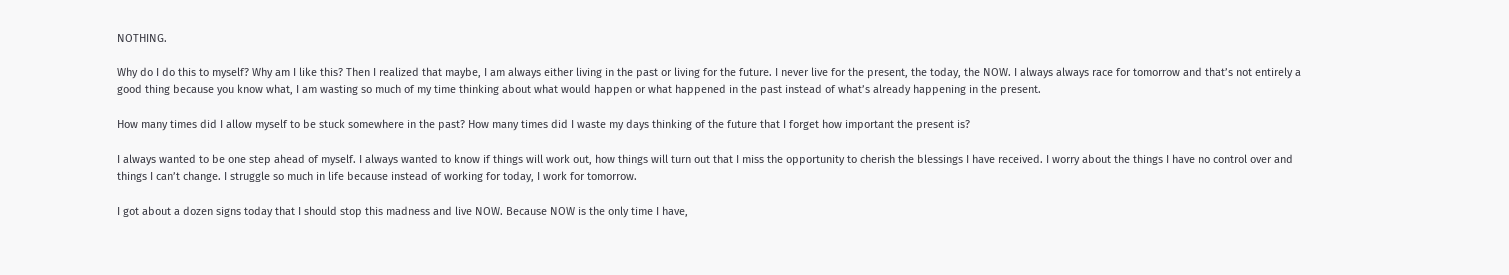NOTHING.

Why do I do this to myself? Why am I like this? Then I realized that maybe, I am always either living in the past or living for the future. I never live for the present, the today, the NOW. I always always race for tomorrow and that’s not entirely a good thing because you know what, I am wasting so much of my time thinking about what would happen or what happened in the past instead of what’s already happening in the present.

How many times did I allow myself to be stuck somewhere in the past? How many times did I waste my days thinking of the future that I forget how important the present is?

I always wanted to be one step ahead of myself. I always wanted to know if things will work out, how things will turn out that I miss the opportunity to cherish the blessings I have received. I worry about the things I have no control over and things I can’t change. I struggle so much in life because instead of working for today, I work for tomorrow.

I got about a dozen signs today that I should stop this madness and live NOW. Because NOW is the only time I have,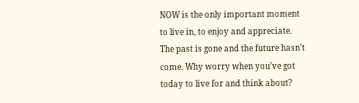NOW is the only important moment to live in, to enjoy and appreciate. The past is gone and the future hasn’t come. Why worry when you’ve got today to live for and think about?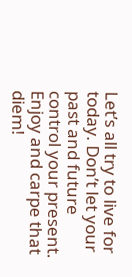Let’s all try to live for today. Don’t let your past and future control your present. Enjoy and carpe that diem!